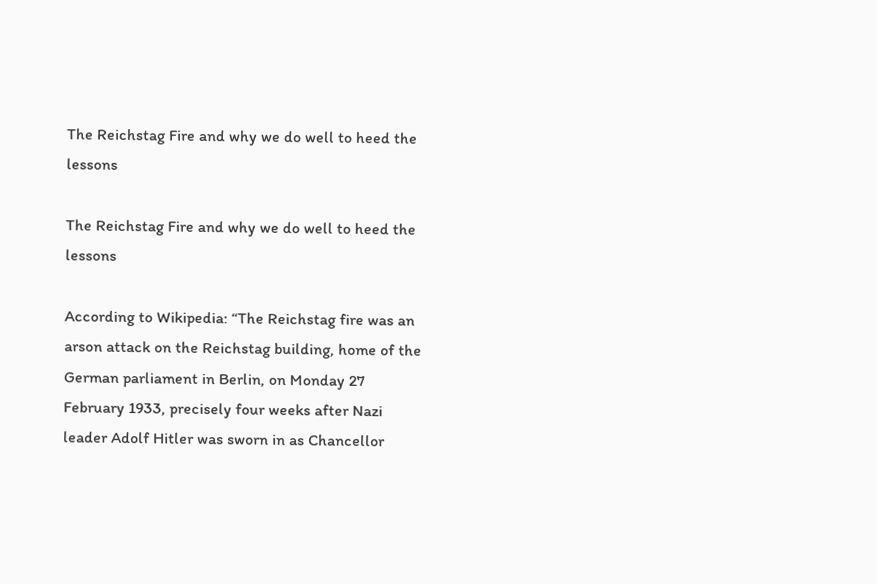The Reichstag Fire and why we do well to heed the lessons

The Reichstag Fire and why we do well to heed the lessons

According to Wikipedia: “The Reichstag fire was an arson attack on the Reichstag building, home of the German parliament in Berlin, on Monday 27 February 1933, precisely four weeks after Nazi leader Adolf Hitler was sworn in as Chancellor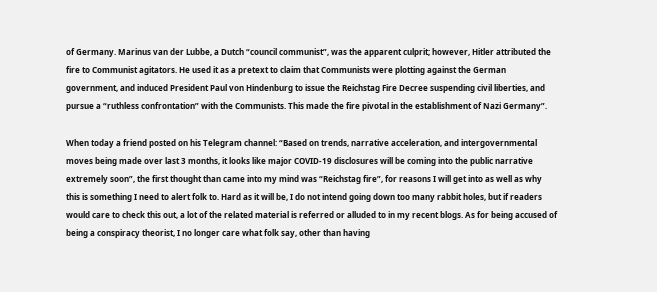of Germany. Marinus van der Lubbe, a Dutch “council communist”, was the apparent culprit; however, Hitler attributed the fire to Communist agitators. He used it as a pretext to claim that Communists were plotting against the German government, and induced President Paul von Hindenburg to issue the Reichstag Fire Decree suspending civil liberties, and pursue a “ruthless confrontation” with the Communists. This made the fire pivotal in the establishment of Nazi Germany”.

When today a friend posted on his Telegram channel: “Based on trends, narrative acceleration, and intergovernmental moves being made over last 3 months, it looks like major COVID-19 disclosures will be coming into the public narrative extremely soon”, the first thought than came into my mind was “Reichstag fire”, for reasons I will get into as well as why this is something I need to alert folk to. Hard as it will be, I do not intend going down too many rabbit holes, but if readers would care to check this out, a lot of the related material is referred or alluded to in my recent blogs. As for being accused of being a conspiracy theorist, I no longer care what folk say, other than having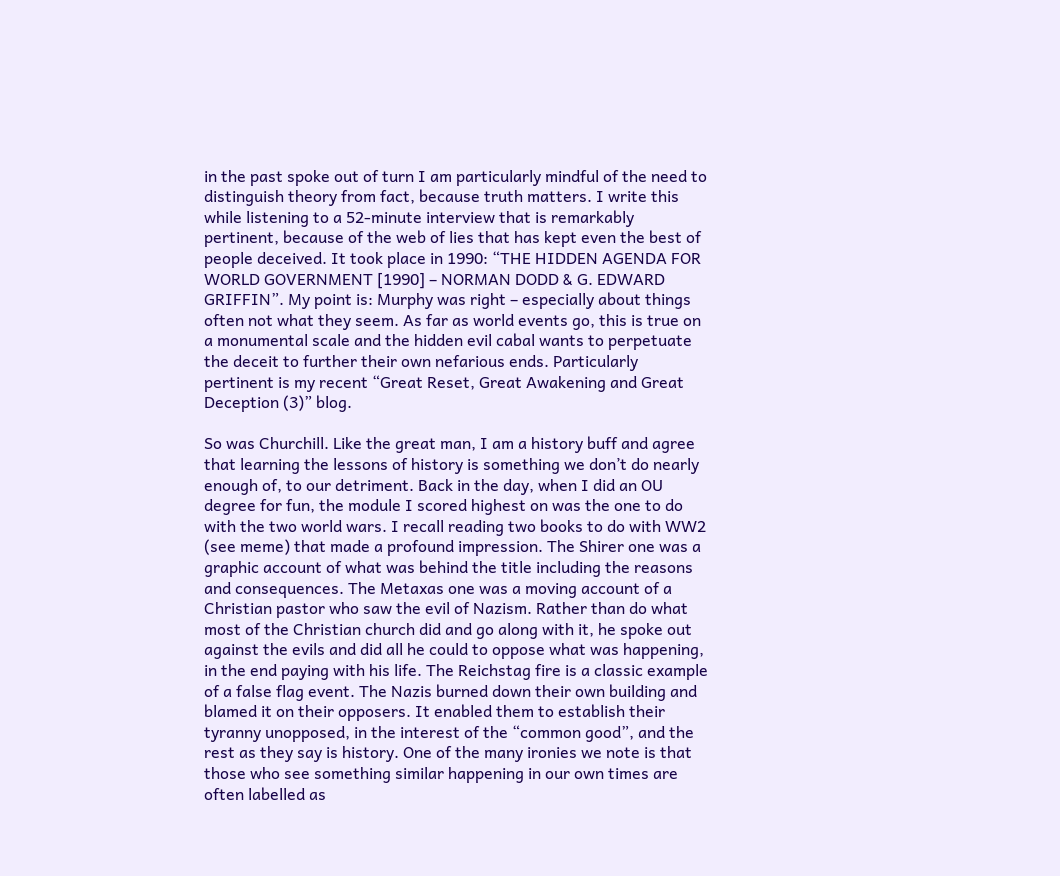in the past spoke out of turn I am particularly mindful of the need to distinguish theory from fact, because truth matters. I write this while listening to a 52-minute interview that is remarkably pertinent, because of the web of lies that has kept even the best of people deceived. It took place in 1990: “THE HIDDEN AGENDA FOR WORLD GOVERNMENT [1990] – NORMAN DODD & G. EDWARD GRIFFIN”. My point is: Murphy was right – especially about things often not what they seem. As far as world events go, this is true on a monumental scale and the hidden evil cabal wants to perpetuate the deceit to further their own nefarious ends. Particularly pertinent is my recent “Great Reset, Great Awakening and Great Deception (3)” blog.

So was Churchill. Like the great man, I am a history buff and agree that learning the lessons of history is something we don’t do nearly enough of, to our detriment. Back in the day, when I did an OU degree for fun, the module I scored highest on was the one to do with the two world wars. I recall reading two books to do with WW2 (see meme) that made a profound impression. The Shirer one was a graphic account of what was behind the title including the reasons and consequences. The Metaxas one was a moving account of a Christian pastor who saw the evil of Nazism. Rather than do what most of the Christian church did and go along with it, he spoke out against the evils and did all he could to oppose what was happening, in the end paying with his life. The Reichstag fire is a classic example of a false flag event. The Nazis burned down their own building and blamed it on their opposers. It enabled them to establish their tyranny unopposed, in the interest of the “common good”, and the rest as they say is history. One of the many ironies we note is that those who see something similar happening in our own times are often labelled as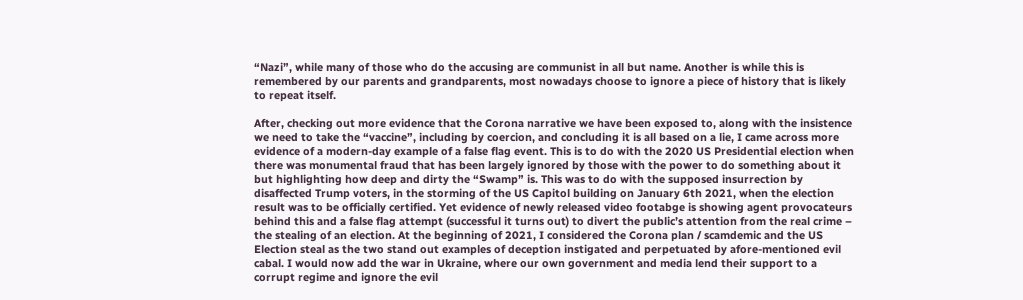“Nazi”, while many of those who do the accusing are communist in all but name. Another is while this is remembered by our parents and grandparents, most nowadays choose to ignore a piece of history that is likely to repeat itself.

After, checking out more evidence that the Corona narrative we have been exposed to, along with the insistence we need to take the “vaccine”, including by coercion, and concluding it is all based on a lie, I came across more evidence of a modern-day example of a false flag event. This is to do with the 2020 US Presidential election when there was monumental fraud that has been largely ignored by those with the power to do something about it but highlighting how deep and dirty the “Swamp” is. This was to do with the supposed insurrection by disaffected Trump voters, in the storming of the US Capitol building on January 6th 2021, when the election result was to be officially certified. Yet evidence of newly released video footabge is showing agent provocateurs behind this and a false flag attempt (successful it turns out) to divert the public’s attention from the real crime – the stealing of an election. At the beginning of 2021, I considered the Corona plan / scamdemic and the US Election steal as the two stand out examples of deception instigated and perpetuated by afore-mentioned evil cabal. I would now add the war in Ukraine, where our own government and media lend their support to a corrupt regime and ignore the evil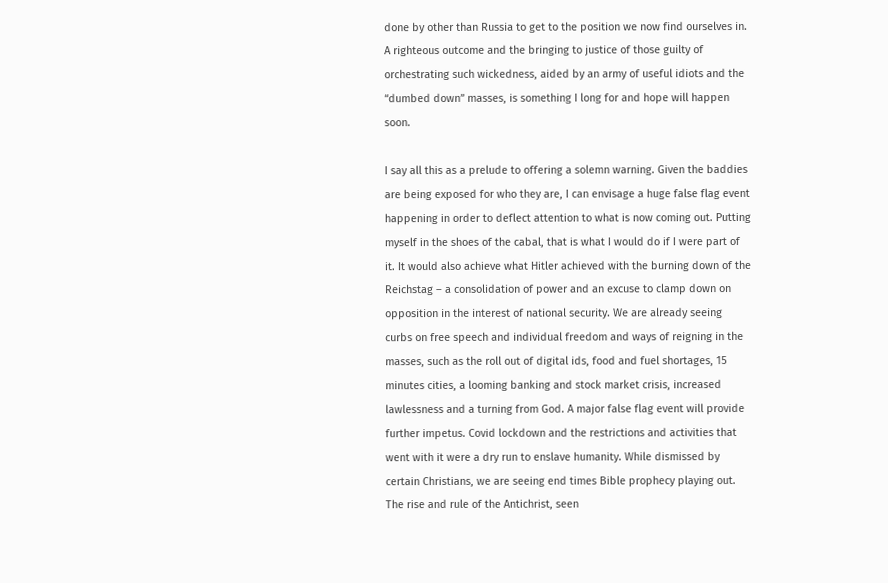done by other than Russia to get to the position we now find ourselves in. A righteous outcome and the bringing to justice of those guilty of orchestrating such wickedness, aided by an army of useful idiots and the “dumbed down” masses, is something I long for and hope will happen soon.

I say all this as a prelude to offering a solemn warning. Given the baddies are being exposed for who they are, I can envisage a huge false flag event happening in order to deflect attention to what is now coming out. Putting myself in the shoes of the cabal, that is what I would do if I were part of it. It would also achieve what Hitler achieved with the burning down of the Reichstag – a consolidation of power and an excuse to clamp down on opposition in the interest of national security. We are already seeing curbs on free speech and individual freedom and ways of reigning in the masses, such as the roll out of digital ids, food and fuel shortages, 15 minutes cities, a looming banking and stock market crisis, increased lawlessness and a turning from God. A major false flag event will provide further impetus. Covid lockdown and the restrictions and activities that went with it were a dry run to enslave humanity. While dismissed by certain Christians, we are seeing end times Bible prophecy playing out. The rise and rule of the Antichrist, seen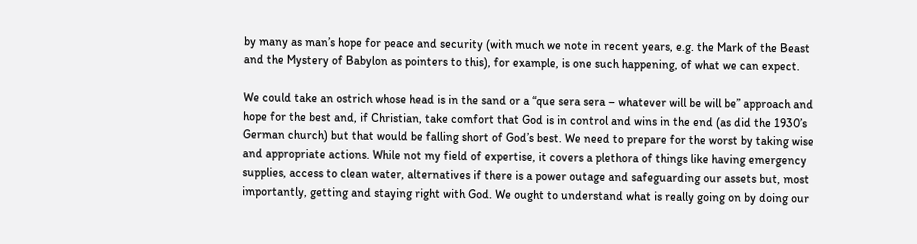by many as man’s hope for peace and security (with much we note in recent years, e.g. the Mark of the Beast and the Mystery of Babylon as pointers to this), for example, is one such happening, of what we can expect.

We could take an ostrich whose head is in the sand or a “que sera sera – whatever will be will be” approach and hope for the best and, if Christian, take comfort that God is in control and wins in the end (as did the 1930’s German church) but that would be falling short of God’s best. We need to prepare for the worst by taking wise and appropriate actions. While not my field of expertise, it covers a plethora of things like having emergency supplies, access to clean water, alternatives if there is a power outage and safeguarding our assets but, most importantly, getting and staying right with God. We ought to understand what is really going on by doing our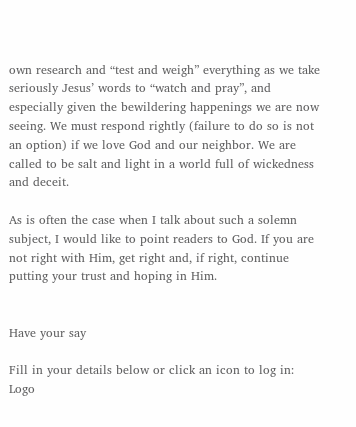own research and “test and weigh” everything as we take seriously Jesus’ words to “watch and pray”, and especially given the bewildering happenings we are now seeing. We must respond rightly (failure to do so is not an option) if we love God and our neighbor. We are called to be salt and light in a world full of wickedness and deceit.

As is often the case when I talk about such a solemn subject, I would like to point readers to God. If you are not right with Him, get right and, if right, continue putting your trust and hoping in Him.


Have your say

Fill in your details below or click an icon to log in: Logo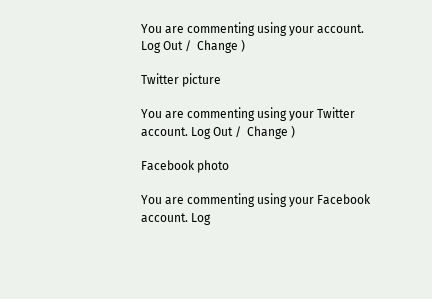You are commenting using your account. Log Out /  Change )

Twitter picture

You are commenting using your Twitter account. Log Out /  Change )

Facebook photo

You are commenting using your Facebook account. Log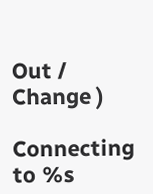Out /  Change )

Connecting to %s